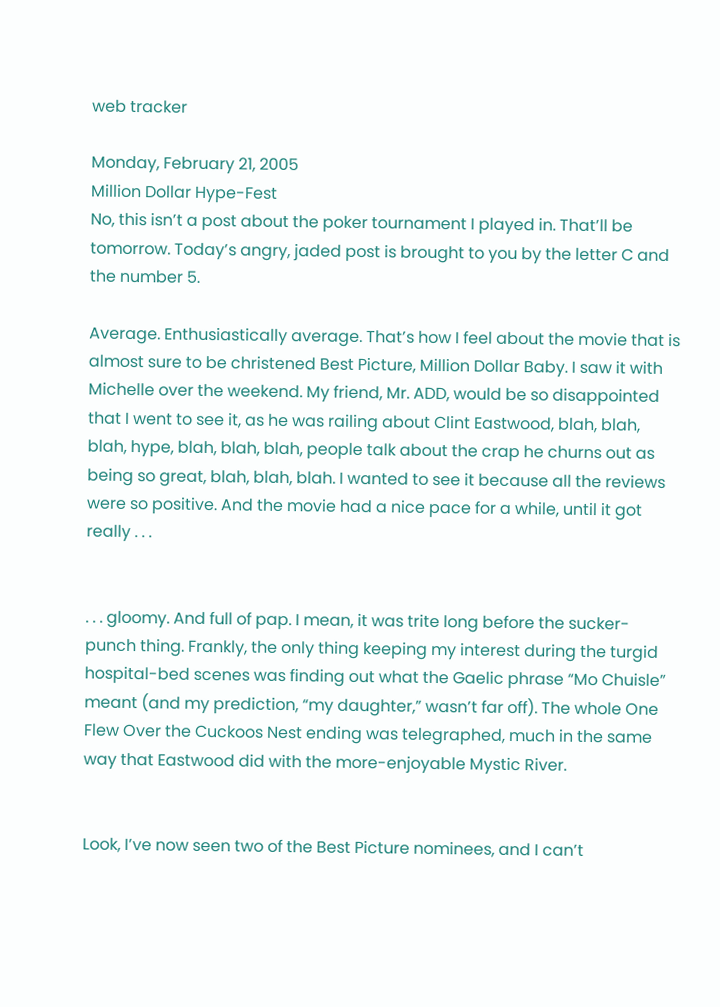web tracker

Monday, February 21, 2005
Million Dollar Hype-Fest
No, this isn’t a post about the poker tournament I played in. That’ll be tomorrow. Today’s angry, jaded post is brought to you by the letter C and the number 5.

Average. Enthusiastically average. That’s how I feel about the movie that is almost sure to be christened Best Picture, Million Dollar Baby. I saw it with Michelle over the weekend. My friend, Mr. ADD, would be so disappointed that I went to see it, as he was railing about Clint Eastwood, blah, blah, blah, hype, blah, blah, blah, people talk about the crap he churns out as being so great, blah, blah, blah. I wanted to see it because all the reviews were so positive. And the movie had a nice pace for a while, until it got really . . .


. . . gloomy. And full of pap. I mean, it was trite long before the sucker-punch thing. Frankly, the only thing keeping my interest during the turgid hospital-bed scenes was finding out what the Gaelic phrase “Mo Chuisle” meant (and my prediction, “my daughter,” wasn’t far off). The whole One Flew Over the Cuckoos Nest ending was telegraphed, much in the same way that Eastwood did with the more-enjoyable Mystic River.


Look, I’ve now seen two of the Best Picture nominees, and I can’t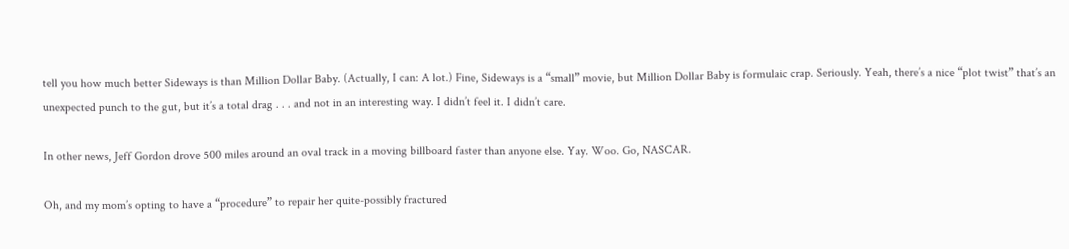tell you how much better Sideways is than Million Dollar Baby. (Actually, I can: A lot.) Fine, Sideways is a “small” movie, but Million Dollar Baby is formulaic crap. Seriously. Yeah, there’s a nice “plot twist” that’s an unexpected punch to the gut, but it’s a total drag . . . and not in an interesting way. I didn’t feel it. I didn’t care.

In other news, Jeff Gordon drove 500 miles around an oval track in a moving billboard faster than anyone else. Yay. Woo. Go, NASCAR.

Oh, and my mom’s opting to have a “procedure” to repair her quite-possibly fractured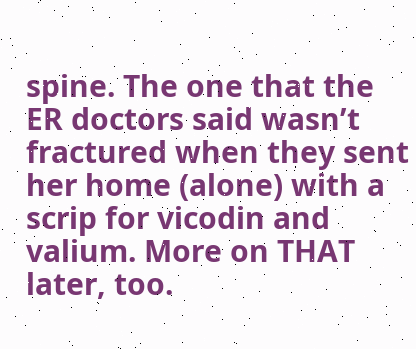spine. The one that the ER doctors said wasn’t fractured when they sent her home (alone) with a scrip for vicodin and valium. More on THAT later, too.